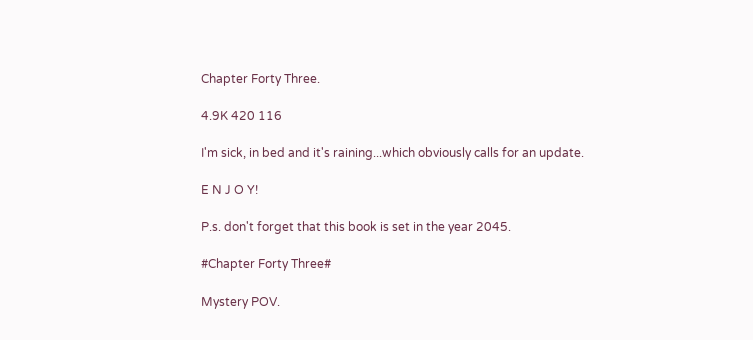Chapter Forty Three.

4.9K 420 116

I'm sick, in bed and it's raining...which obviously calls for an update.

E N J O Y!

P.s. don't forget that this book is set in the year 2045.

#Chapter Forty Three#

Mystery POV.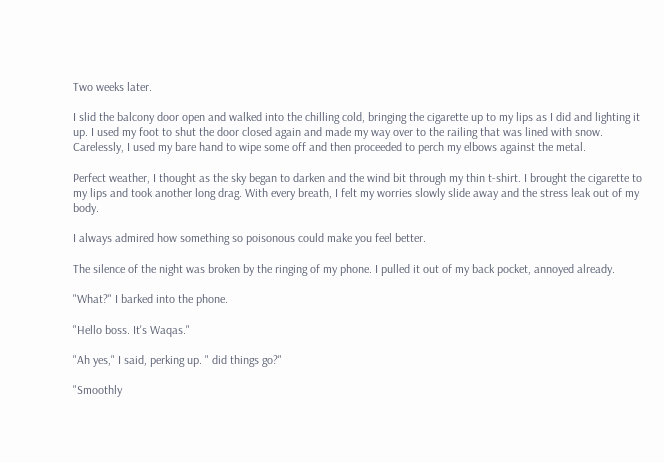Two weeks later.

I slid the balcony door open and walked into the chilling cold, bringing the cigarette up to my lips as I did and lighting it up. I used my foot to shut the door closed again and made my way over to the railing that was lined with snow. Carelessly, I used my bare hand to wipe some off and then proceeded to perch my elbows against the metal.

Perfect weather, I thought as the sky began to darken and the wind bit through my thin t-shirt. I brought the cigarette to my lips and took another long drag. With every breath, I felt my worries slowly slide away and the stress leak out of my body.

I always admired how something so poisonous could make you feel better.

The silence of the night was broken by the ringing of my phone. I pulled it out of my back pocket, annoyed already.

"What?" I barked into the phone.

"Hello boss. It's Waqas."

"Ah yes," I said, perking up. " did things go?"

"Smoothly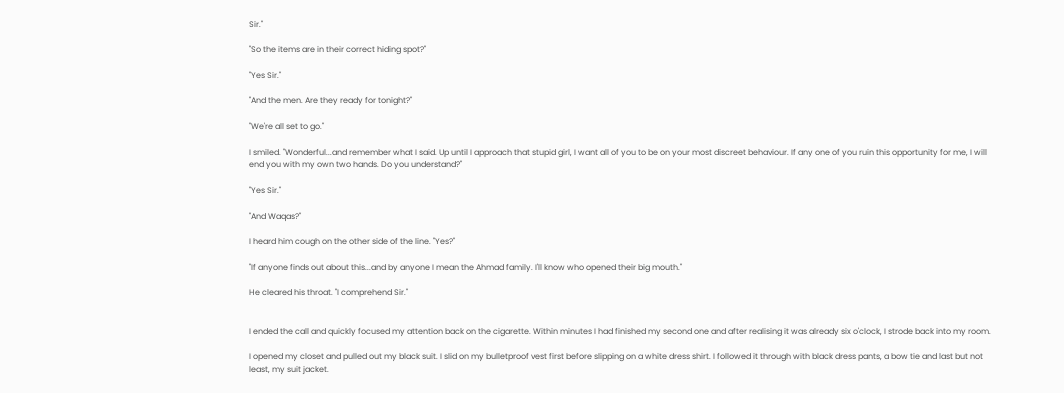Sir."

"So the items are in their correct hiding spot?"

"Yes Sir."

"And the men. Are they ready for tonight?"

"We're all set to go."

I smiled. "Wonderful...and remember what I said. Up until I approach that stupid girl, I want all of you to be on your most discreet behaviour. If any one of you ruin this opportunity for me, I will end you with my own two hands. Do you understand?"

"Yes Sir."

"And Waqas?"

I heard him cough on the other side of the line. "Yes?"

"If anyone finds out about this...and by anyone I mean the Ahmad family. I'll know who opened their big mouth."

He cleared his throat. "I comprehend Sir."


I ended the call and quickly focused my attention back on the cigarette. Within minutes I had finished my second one and after realising it was already six o'clock, I strode back into my room.

I opened my closet and pulled out my black suit. I slid on my bulletproof vest first before slipping on a white dress shirt. I followed it through with black dress pants, a bow tie and last but not least, my suit jacket.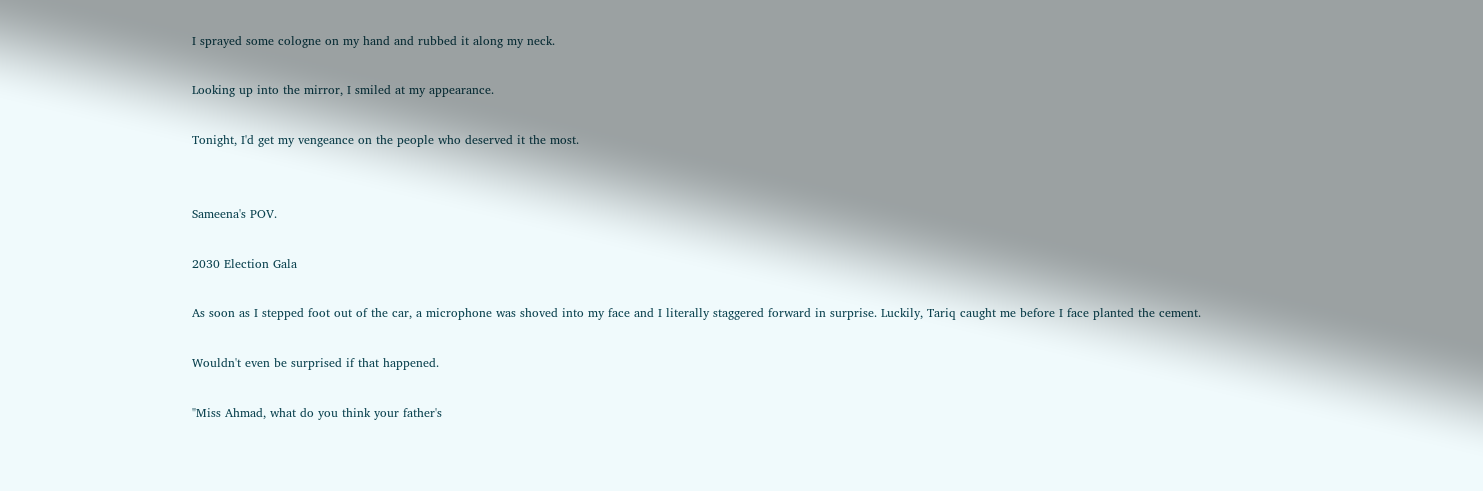I sprayed some cologne on my hand and rubbed it along my neck.

Looking up into the mirror, I smiled at my appearance.

Tonight, I'd get my vengeance on the people who deserved it the most.


Sameena's POV.

2030 Election Gala

As soon as I stepped foot out of the car, a microphone was shoved into my face and I literally staggered forward in surprise. Luckily, Tariq caught me before I face planted the cement.

Wouldn't even be surprised if that happened.

"Miss Ahmad, what do you think your father's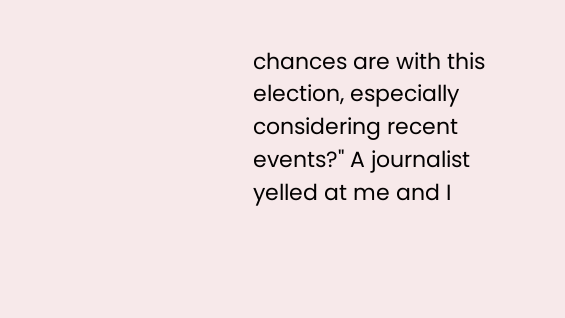chances are with this election, especially considering recent events?" A journalist yelled at me and I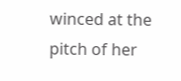winced at the pitch of her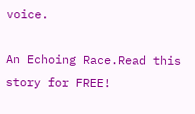voice.

An Echoing Race.Read this story for FREE!